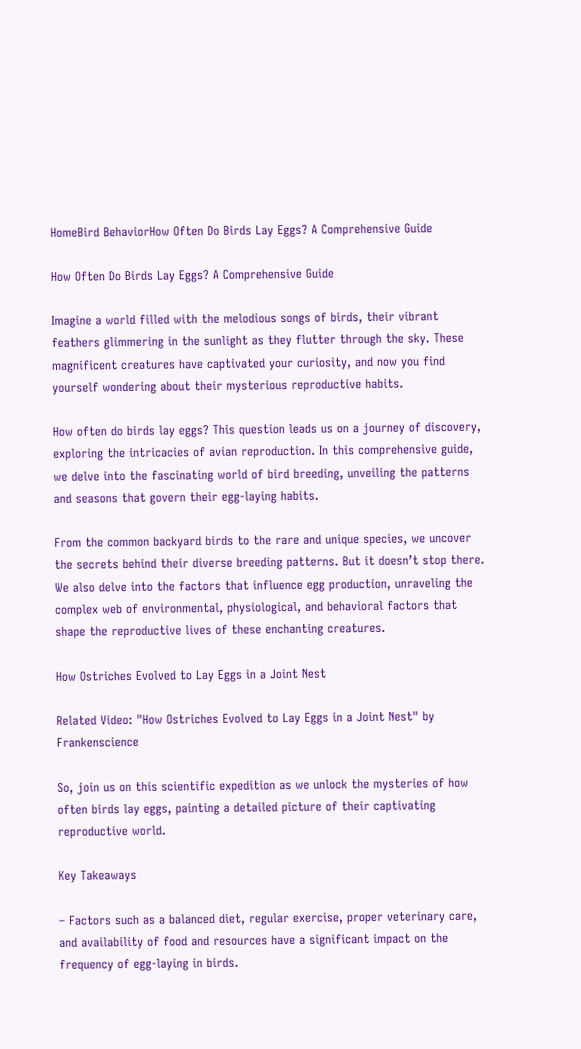HomeBird BehaviorHow Often Do Birds Lay Eggs? A Comprehensive Guide

How Often Do Birds Lay Eggs? A Comprehensive Guide

Imagine a world filled with the melodious songs of birds, their vibrant feathers glimmering in the sunlight as they flutter through the sky. These magnificent creatures have captivated your curiosity, and now you find yourself wondering about their mysterious reproductive habits.

How often do birds lay eggs? This question leads us on a journey of discovery, exploring the intricacies of avian reproduction. In this comprehensive guide, we delve into the fascinating world of bird breeding, unveiling the patterns and seasons that govern their egg-laying habits.

From the common backyard birds to the rare and unique species, we uncover the secrets behind their diverse breeding patterns. But it doesn’t stop there. We also delve into the factors that influence egg production, unraveling the complex web of environmental, physiological, and behavioral factors that shape the reproductive lives of these enchanting creatures.

How Ostriches Evolved to Lay Eggs in a Joint Nest

Related Video: "How Ostriches Evolved to Lay Eggs in a Joint Nest" by Frankenscience

So, join us on this scientific expedition as we unlock the mysteries of how often birds lay eggs, painting a detailed picture of their captivating reproductive world.

Key Takeaways

– Factors such as a balanced diet, regular exercise, proper veterinary care, and availability of food and resources have a significant impact on the frequency of egg-laying in birds.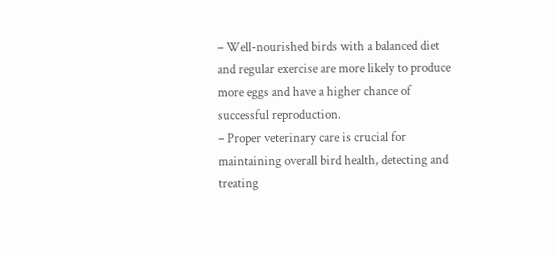– Well-nourished birds with a balanced diet and regular exercise are more likely to produce more eggs and have a higher chance of successful reproduction.
– Proper veterinary care is crucial for maintaining overall bird health, detecting and treating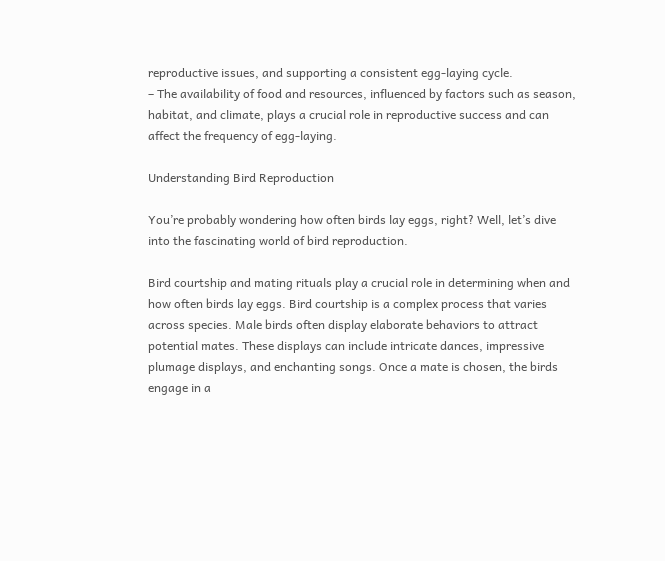reproductive issues, and supporting a consistent egg-laying cycle.
– The availability of food and resources, influenced by factors such as season, habitat, and climate, plays a crucial role in reproductive success and can affect the frequency of egg-laying.

Understanding Bird Reproduction

You’re probably wondering how often birds lay eggs, right? Well, let’s dive into the fascinating world of bird reproduction.

Bird courtship and mating rituals play a crucial role in determining when and how often birds lay eggs. Bird courtship is a complex process that varies across species. Male birds often display elaborate behaviors to attract potential mates. These displays can include intricate dances, impressive plumage displays, and enchanting songs. Once a mate is chosen, the birds engage in a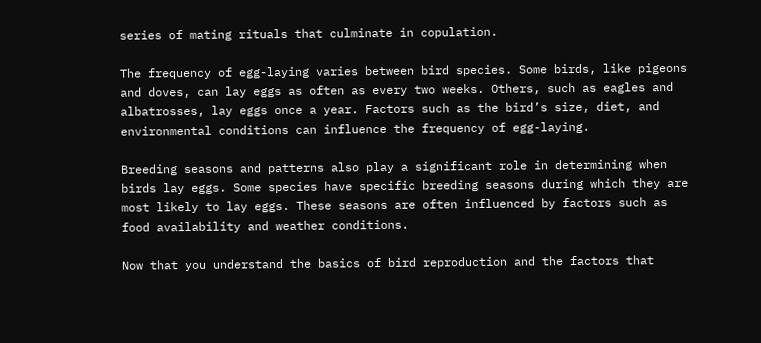series of mating rituals that culminate in copulation.

The frequency of egg-laying varies between bird species. Some birds, like pigeons and doves, can lay eggs as often as every two weeks. Others, such as eagles and albatrosses, lay eggs once a year. Factors such as the bird’s size, diet, and environmental conditions can influence the frequency of egg-laying.

Breeding seasons and patterns also play a significant role in determining when birds lay eggs. Some species have specific breeding seasons during which they are most likely to lay eggs. These seasons are often influenced by factors such as food availability and weather conditions.

Now that you understand the basics of bird reproduction and the factors that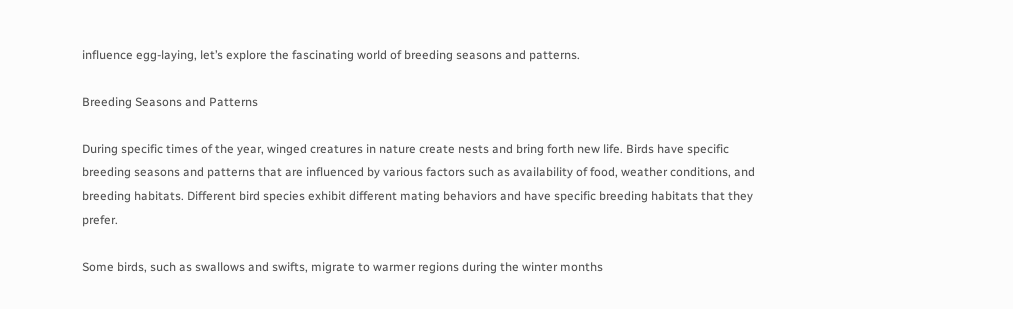influence egg-laying, let’s explore the fascinating world of breeding seasons and patterns.

Breeding Seasons and Patterns

During specific times of the year, winged creatures in nature create nests and bring forth new life. Birds have specific breeding seasons and patterns that are influenced by various factors such as availability of food, weather conditions, and breeding habitats. Different bird species exhibit different mating behaviors and have specific breeding habitats that they prefer.

Some birds, such as swallows and swifts, migrate to warmer regions during the winter months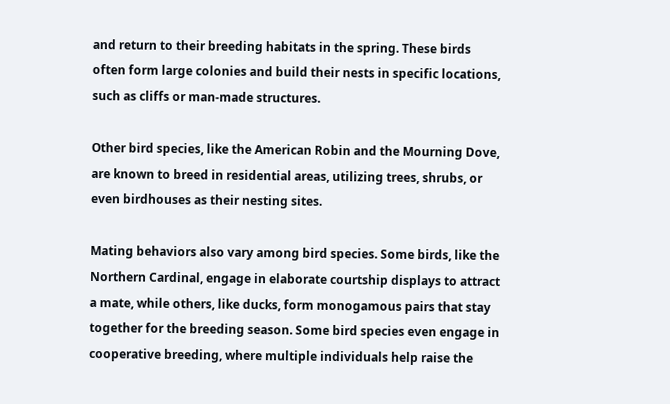and return to their breeding habitats in the spring. These birds often form large colonies and build their nests in specific locations, such as cliffs or man-made structures.

Other bird species, like the American Robin and the Mourning Dove, are known to breed in residential areas, utilizing trees, shrubs, or even birdhouses as their nesting sites.

Mating behaviors also vary among bird species. Some birds, like the Northern Cardinal, engage in elaborate courtship displays to attract a mate, while others, like ducks, form monogamous pairs that stay together for the breeding season. Some bird species even engage in cooperative breeding, where multiple individuals help raise the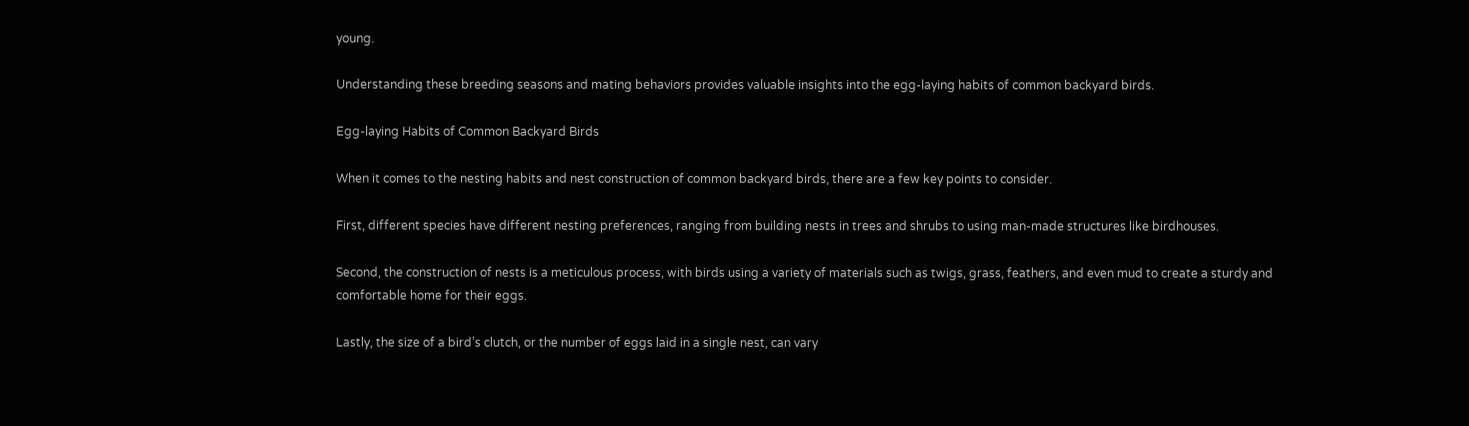young.

Understanding these breeding seasons and mating behaviors provides valuable insights into the egg-laying habits of common backyard birds.

Egg-laying Habits of Common Backyard Birds

When it comes to the nesting habits and nest construction of common backyard birds, there are a few key points to consider.

First, different species have different nesting preferences, ranging from building nests in trees and shrubs to using man-made structures like birdhouses.

Second, the construction of nests is a meticulous process, with birds using a variety of materials such as twigs, grass, feathers, and even mud to create a sturdy and comfortable home for their eggs.

Lastly, the size of a bird’s clutch, or the number of eggs laid in a single nest, can vary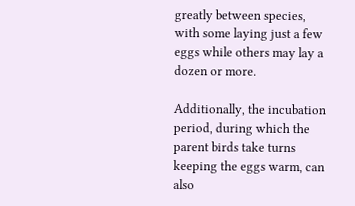greatly between species, with some laying just a few eggs while others may lay a dozen or more.

Additionally, the incubation period, during which the parent birds take turns keeping the eggs warm, can also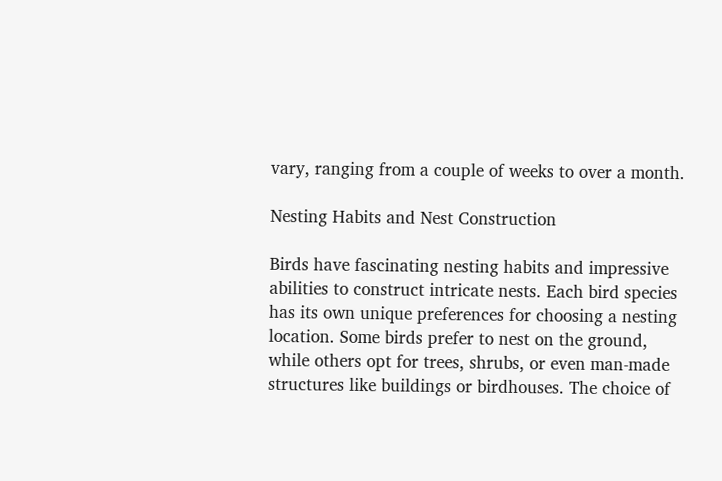vary, ranging from a couple of weeks to over a month.

Nesting Habits and Nest Construction

Birds have fascinating nesting habits and impressive abilities to construct intricate nests. Each bird species has its own unique preferences for choosing a nesting location. Some birds prefer to nest on the ground, while others opt for trees, shrubs, or even man-made structures like buildings or birdhouses. The choice of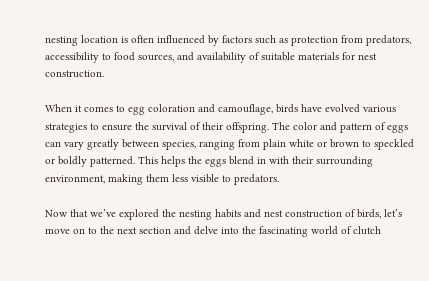nesting location is often influenced by factors such as protection from predators, accessibility to food sources, and availability of suitable materials for nest construction.

When it comes to egg coloration and camouflage, birds have evolved various strategies to ensure the survival of their offspring. The color and pattern of eggs can vary greatly between species, ranging from plain white or brown to speckled or boldly patterned. This helps the eggs blend in with their surrounding environment, making them less visible to predators.

Now that we’ve explored the nesting habits and nest construction of birds, let’s move on to the next section and delve into the fascinating world of clutch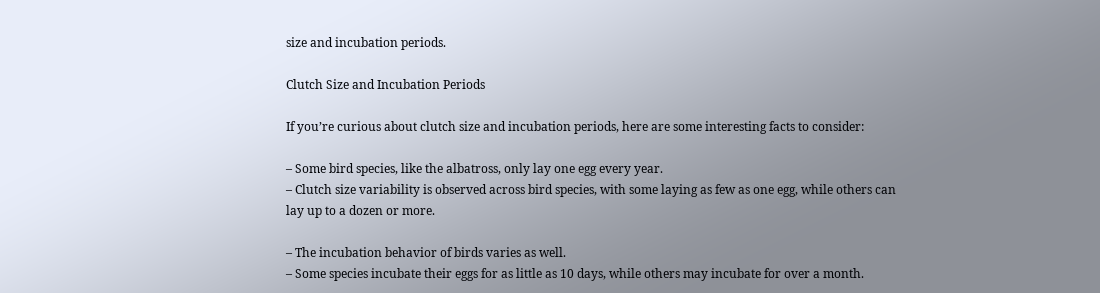size and incubation periods.

Clutch Size and Incubation Periods

If you’re curious about clutch size and incubation periods, here are some interesting facts to consider:

– Some bird species, like the albatross, only lay one egg every year.
– Clutch size variability is observed across bird species, with some laying as few as one egg, while others can lay up to a dozen or more.

– The incubation behavior of birds varies as well.
– Some species incubate their eggs for as little as 10 days, while others may incubate for over a month.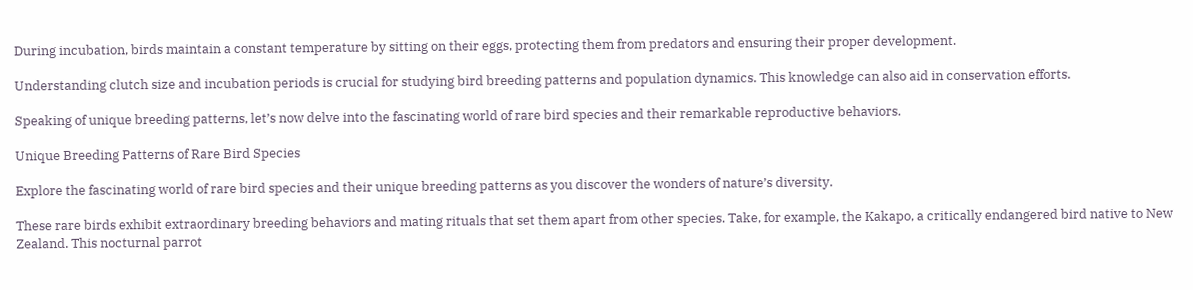During incubation, birds maintain a constant temperature by sitting on their eggs, protecting them from predators and ensuring their proper development.

Understanding clutch size and incubation periods is crucial for studying bird breeding patterns and population dynamics. This knowledge can also aid in conservation efforts.

Speaking of unique breeding patterns, let’s now delve into the fascinating world of rare bird species and their remarkable reproductive behaviors.

Unique Breeding Patterns of Rare Bird Species

Explore the fascinating world of rare bird species and their unique breeding patterns as you discover the wonders of nature’s diversity.

These rare birds exhibit extraordinary breeding behaviors and mating rituals that set them apart from other species. Take, for example, the Kakapo, a critically endangered bird native to New Zealand. This nocturnal parrot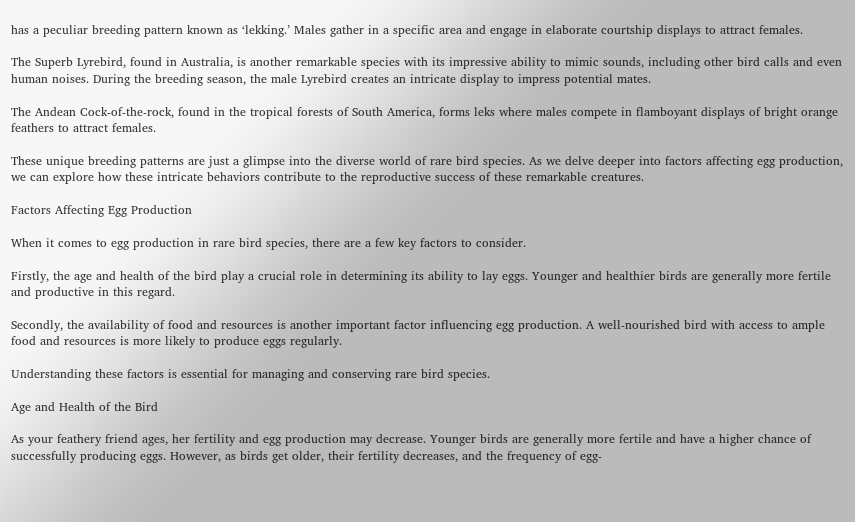has a peculiar breeding pattern known as ‘lekking.’ Males gather in a specific area and engage in elaborate courtship displays to attract females.

The Superb Lyrebird, found in Australia, is another remarkable species with its impressive ability to mimic sounds, including other bird calls and even human noises. During the breeding season, the male Lyrebird creates an intricate display to impress potential mates.

The Andean Cock-of-the-rock, found in the tropical forests of South America, forms leks where males compete in flamboyant displays of bright orange feathers to attract females.

These unique breeding patterns are just a glimpse into the diverse world of rare bird species. As we delve deeper into factors affecting egg production, we can explore how these intricate behaviors contribute to the reproductive success of these remarkable creatures.

Factors Affecting Egg Production

When it comes to egg production in rare bird species, there are a few key factors to consider.

Firstly, the age and health of the bird play a crucial role in determining its ability to lay eggs. Younger and healthier birds are generally more fertile and productive in this regard.

Secondly, the availability of food and resources is another important factor influencing egg production. A well-nourished bird with access to ample food and resources is more likely to produce eggs regularly.

Understanding these factors is essential for managing and conserving rare bird species.

Age and Health of the Bird

As your feathery friend ages, her fertility and egg production may decrease. Younger birds are generally more fertile and have a higher chance of successfully producing eggs. However, as birds get older, their fertility decreases, and the frequency of egg-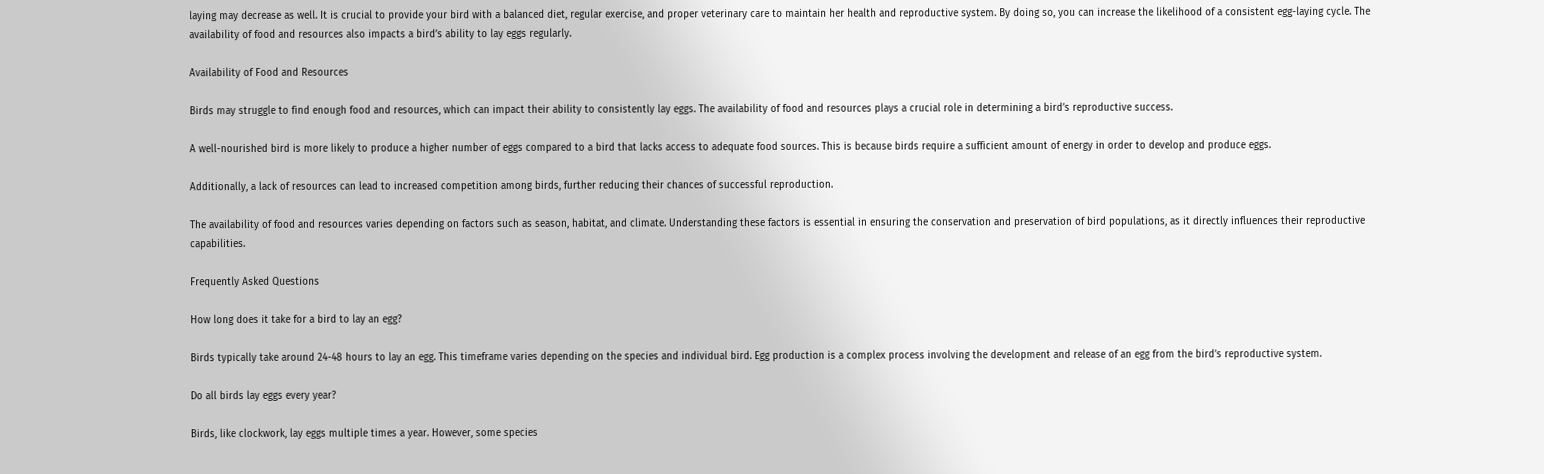laying may decrease as well. It is crucial to provide your bird with a balanced diet, regular exercise, and proper veterinary care to maintain her health and reproductive system. By doing so, you can increase the likelihood of a consistent egg-laying cycle. The availability of food and resources also impacts a bird’s ability to lay eggs regularly.

Availability of Food and Resources

Birds may struggle to find enough food and resources, which can impact their ability to consistently lay eggs. The availability of food and resources plays a crucial role in determining a bird’s reproductive success.

A well-nourished bird is more likely to produce a higher number of eggs compared to a bird that lacks access to adequate food sources. This is because birds require a sufficient amount of energy in order to develop and produce eggs.

Additionally, a lack of resources can lead to increased competition among birds, further reducing their chances of successful reproduction.

The availability of food and resources varies depending on factors such as season, habitat, and climate. Understanding these factors is essential in ensuring the conservation and preservation of bird populations, as it directly influences their reproductive capabilities.

Frequently Asked Questions

How long does it take for a bird to lay an egg?

Birds typically take around 24-48 hours to lay an egg. This timeframe varies depending on the species and individual bird. Egg production is a complex process involving the development and release of an egg from the bird’s reproductive system.

Do all birds lay eggs every year?

Birds, like clockwork, lay eggs multiple times a year. However, some species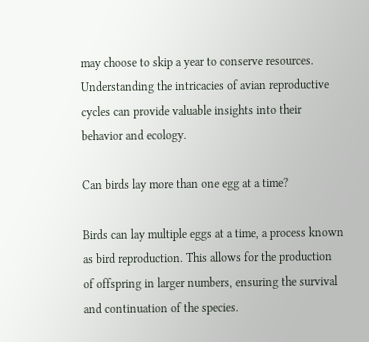may choose to skip a year to conserve resources. Understanding the intricacies of avian reproductive cycles can provide valuable insights into their behavior and ecology.

Can birds lay more than one egg at a time?

Birds can lay multiple eggs at a time, a process known as bird reproduction. This allows for the production of offspring in larger numbers, ensuring the survival and continuation of the species.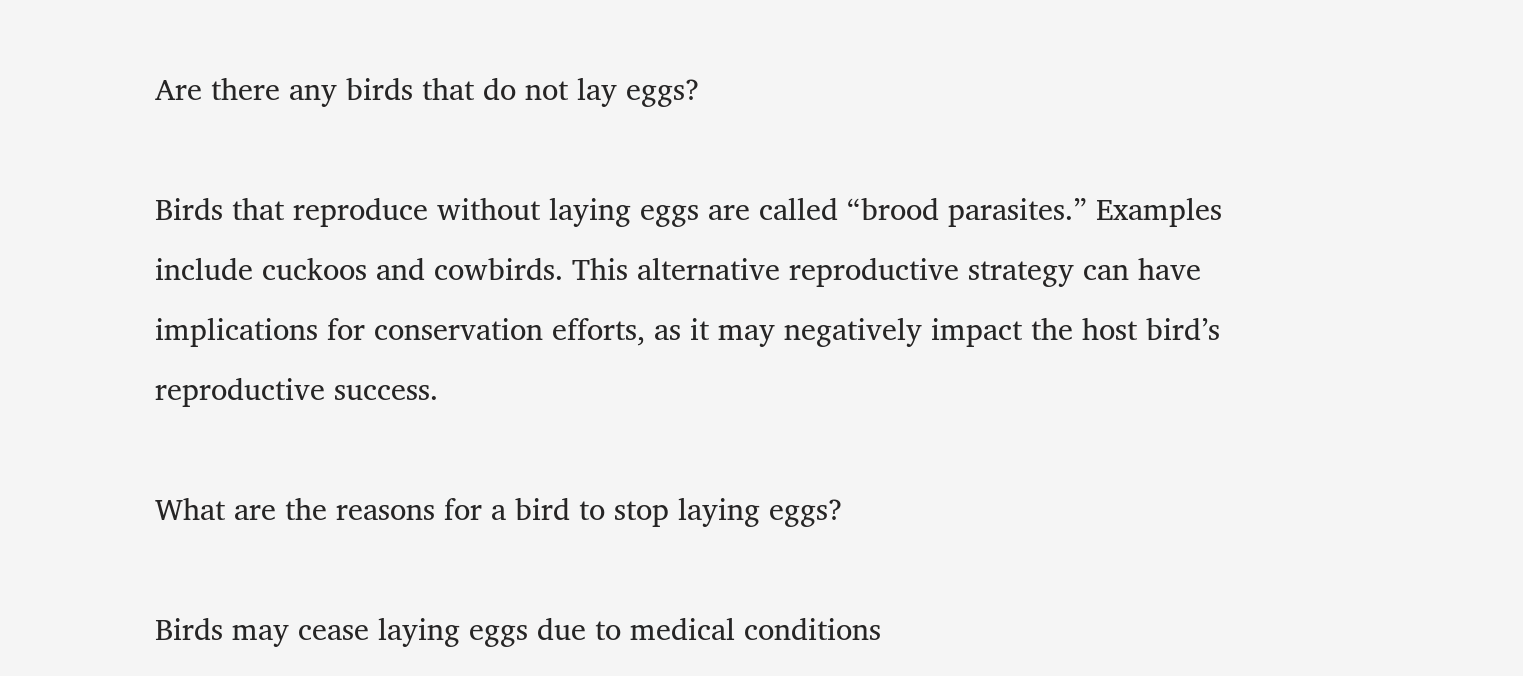Are there any birds that do not lay eggs?

Birds that reproduce without laying eggs are called “brood parasites.” Examples include cuckoos and cowbirds. This alternative reproductive strategy can have implications for conservation efforts, as it may negatively impact the host bird’s reproductive success.

What are the reasons for a bird to stop laying eggs?

Birds may cease laying eggs due to medical conditions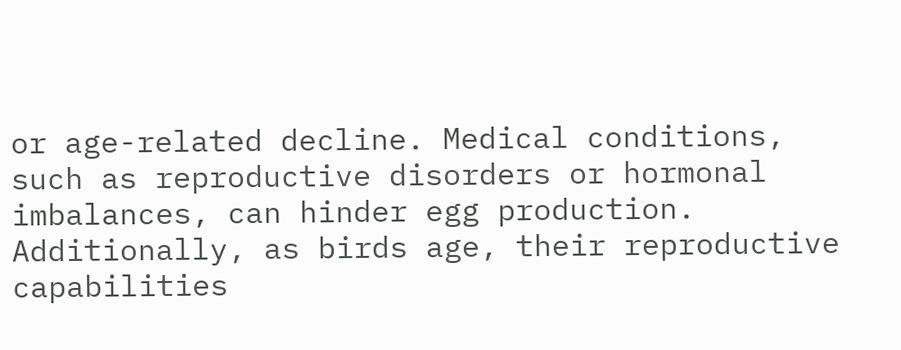or age-related decline. Medical conditions, such as reproductive disorders or hormonal imbalances, can hinder egg production. Additionally, as birds age, their reproductive capabilities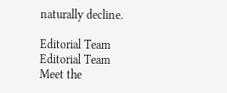naturally decline.

Editorial Team
Editorial Team
Meet the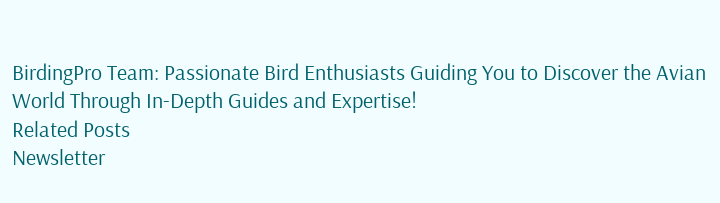BirdingPro Team: Passionate Bird Enthusiasts Guiding You to Discover the Avian World Through In-Depth Guides and Expertise!
Related Posts
Newsletter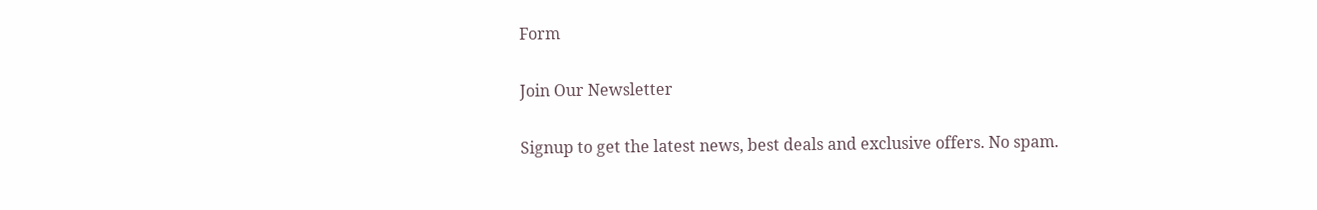Form

Join Our Newsletter

Signup to get the latest news, best deals and exclusive offers. No spam.